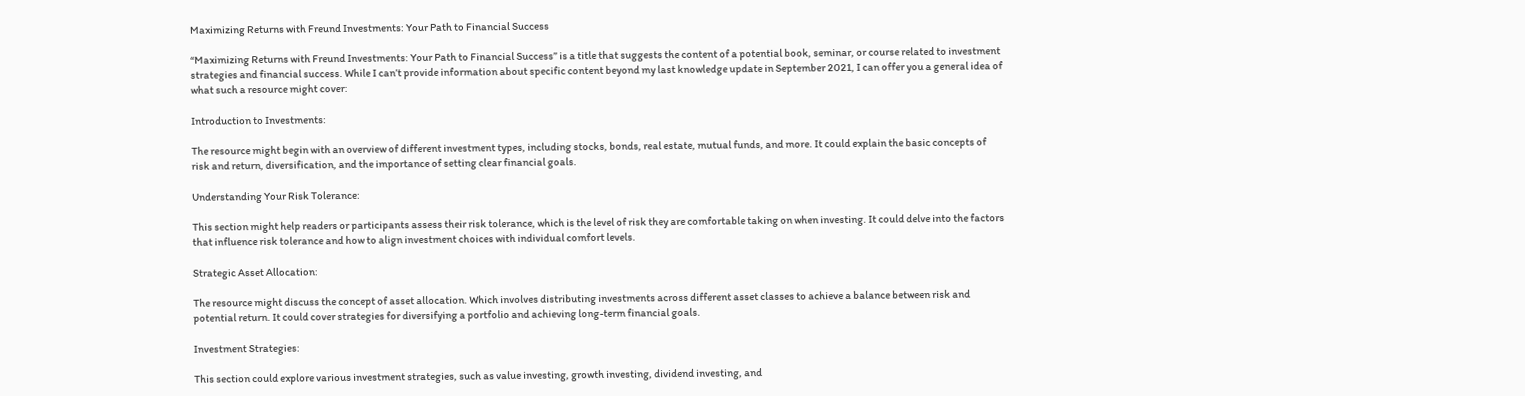Maximizing Returns with Freund Investments: Your Path to Financial Success

“Maximizing Returns with Freund Investments: Your Path to Financial Success” is a title that suggests the content of a potential book, seminar, or course related to investment strategies and financial success. While I can’t provide information about specific content beyond my last knowledge update in September 2021, I can offer you a general idea of what such a resource might cover:

Introduction to Investments:

The resource might begin with an overview of different investment types, including stocks, bonds, real estate, mutual funds, and more. It could explain the basic concepts of risk and return, diversification, and the importance of setting clear financial goals.

Understanding Your Risk Tolerance:

This section might help readers or participants assess their risk tolerance, which is the level of risk they are comfortable taking on when investing. It could delve into the factors that influence risk tolerance and how to align investment choices with individual comfort levels.

Strategic Asset Allocation:

The resource might discuss the concept of asset allocation. Which involves distributing investments across different asset classes to achieve a balance between risk and potential return. It could cover strategies for diversifying a portfolio and achieving long-term financial goals.

Investment Strategies:

This section could explore various investment strategies, such as value investing, growth investing, dividend investing, and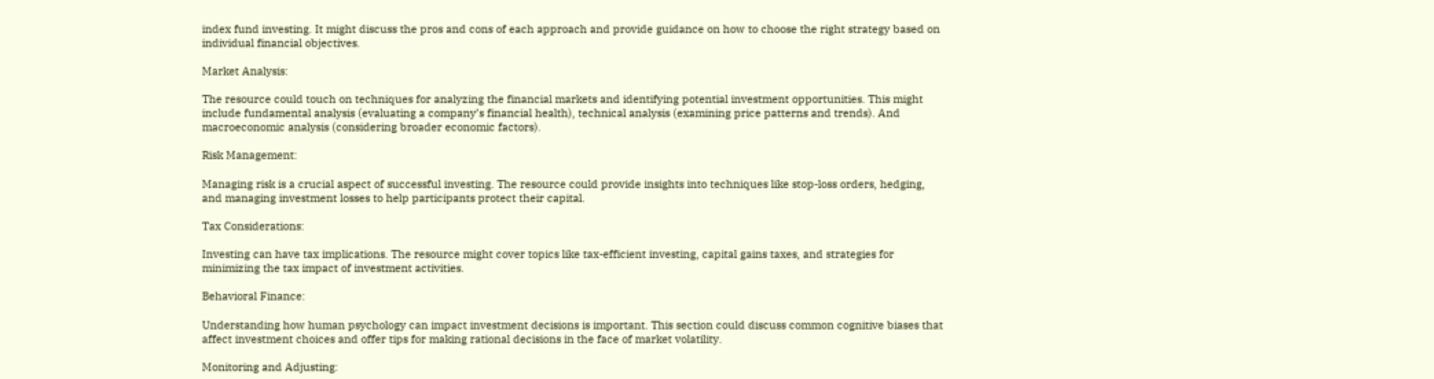index fund investing. It might discuss the pros and cons of each approach and provide guidance on how to choose the right strategy based on individual financial objectives.

Market Analysis:

The resource could touch on techniques for analyzing the financial markets and identifying potential investment opportunities. This might include fundamental analysis (evaluating a company’s financial health), technical analysis (examining price patterns and trends). And macroeconomic analysis (considering broader economic factors).

Risk Management:

Managing risk is a crucial aspect of successful investing. The resource could provide insights into techniques like stop-loss orders, hedging, and managing investment losses to help participants protect their capital.

Tax Considerations:

Investing can have tax implications. The resource might cover topics like tax-efficient investing, capital gains taxes, and strategies for minimizing the tax impact of investment activities.

Behavioral Finance:

Understanding how human psychology can impact investment decisions is important. This section could discuss common cognitive biases that affect investment choices and offer tips for making rational decisions in the face of market volatility.

Monitoring and Adjusting: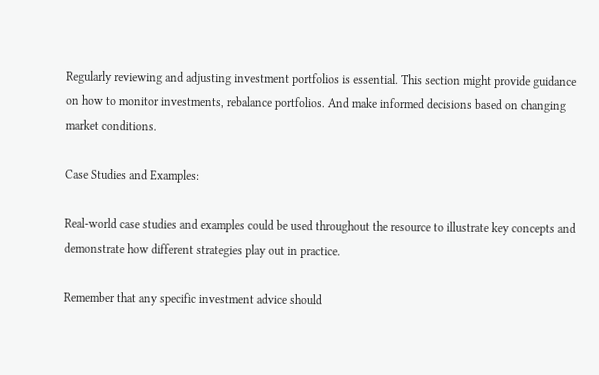Regularly reviewing and adjusting investment portfolios is essential. This section might provide guidance on how to monitor investments, rebalance portfolios. And make informed decisions based on changing market conditions.

Case Studies and Examples:

Real-world case studies and examples could be used throughout the resource to illustrate key concepts and demonstrate how different strategies play out in practice.

Remember that any specific investment advice should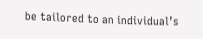be tailored to an individual’s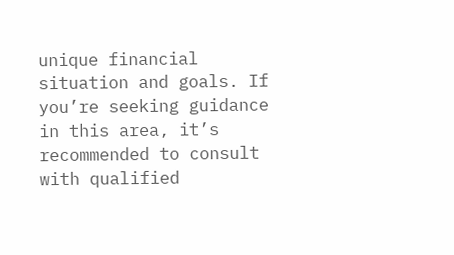unique financial situation and goals. If you’re seeking guidance in this area, it’s recommended to consult with qualified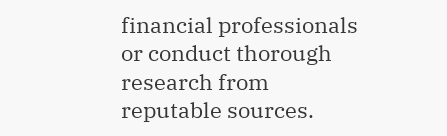financial professionals or conduct thorough research from reputable sources.